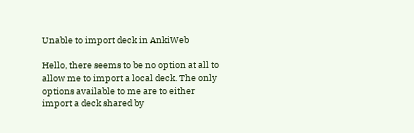Unable to import deck in AnkiWeb

Hello, there seems to be no option at all to allow me to import a local deck. The only options available to me are to either import a deck shared by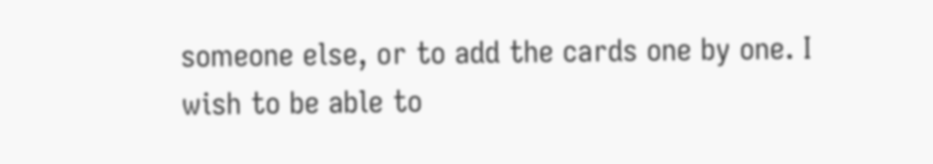someone else, or to add the cards one by one. I wish to be able to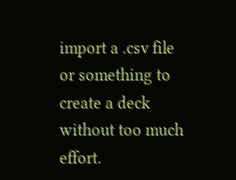import a .csv file or something to create a deck without too much effort.